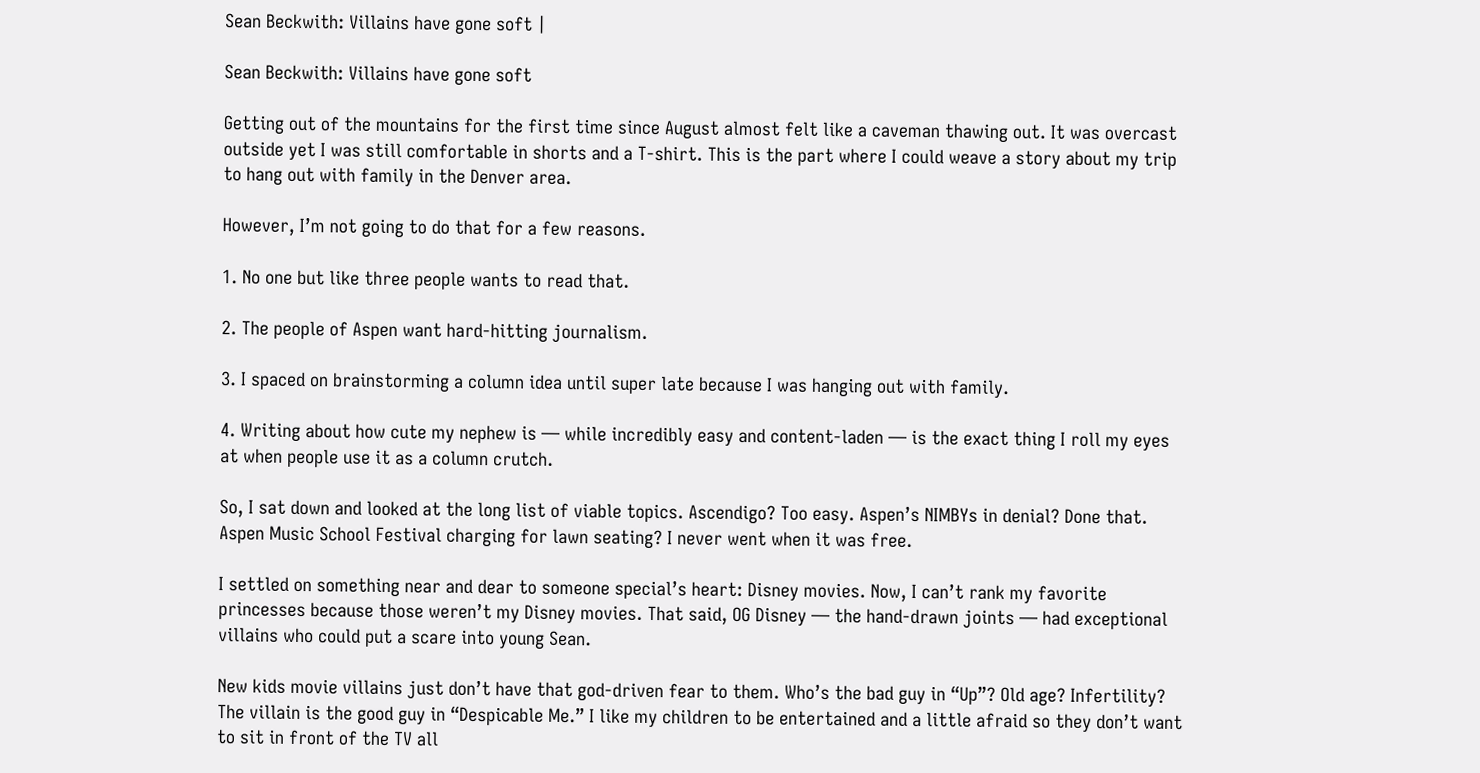Sean Beckwith: Villains have gone soft |

Sean Beckwith: Villains have gone soft

Getting out of the mountains for the first time since August almost felt like a caveman thawing out. It was overcast outside yet I was still comfortable in shorts and a T-shirt. This is the part where I could weave a story about my trip to hang out with family in the Denver area.

However, I’m not going to do that for a few reasons.

1. No one but like three people wants to read that.

2. The people of Aspen want hard-hitting journalism.

3. I spaced on brainstorming a column idea until super late because I was hanging out with family.

4. Writing about how cute my nephew is — while incredibly easy and content-laden — is the exact thing I roll my eyes at when people use it as a column crutch.

So, I sat down and looked at the long list of viable topics. Ascendigo? Too easy. Aspen’s NIMBYs in denial? Done that. Aspen Music School Festival charging for lawn seating? I never went when it was free.

I settled on something near and dear to someone special’s heart: Disney movies. Now, I can’t rank my favorite princesses because those weren’t my Disney movies. That said, OG Disney — the hand-drawn joints — had exceptional villains who could put a scare into young Sean.

New kids movie villains just don’t have that god-driven fear to them. Who’s the bad guy in “Up”? Old age? Infertility? The villain is the good guy in “Despicable Me.” I like my children to be entertained and a little afraid so they don’t want to sit in front of the TV all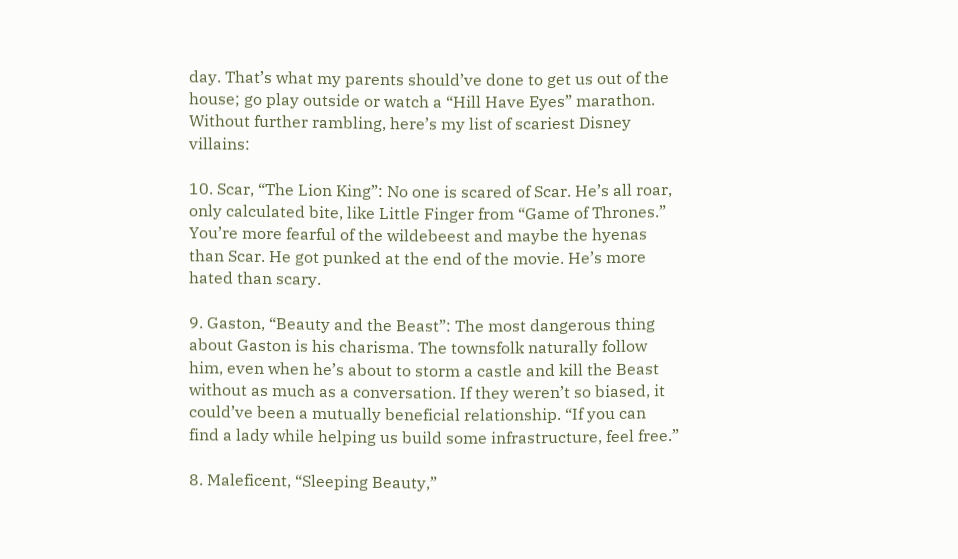day. That’s what my parents should’ve done to get us out of the house; go play outside or watch a “Hill Have Eyes” marathon. Without further rambling, here’s my list of scariest Disney villains:

10. Scar, “The Lion King”: No one is scared of Scar. He’s all roar, only calculated bite, like Little Finger from “Game of Thrones.” You’re more fearful of the wildebeest and maybe the hyenas than Scar. He got punked at the end of the movie. He’s more hated than scary.

9. Gaston, “Beauty and the Beast”: The most dangerous thing about Gaston is his charisma. The townsfolk naturally follow him, even when he’s about to storm a castle and kill the Beast without as much as a conversation. If they weren’t so biased, it could’ve been a mutually beneficial relationship. “If you can find a lady while helping us build some infrastructure, feel free.”

8. Maleficent, “Sleeping Beauty,”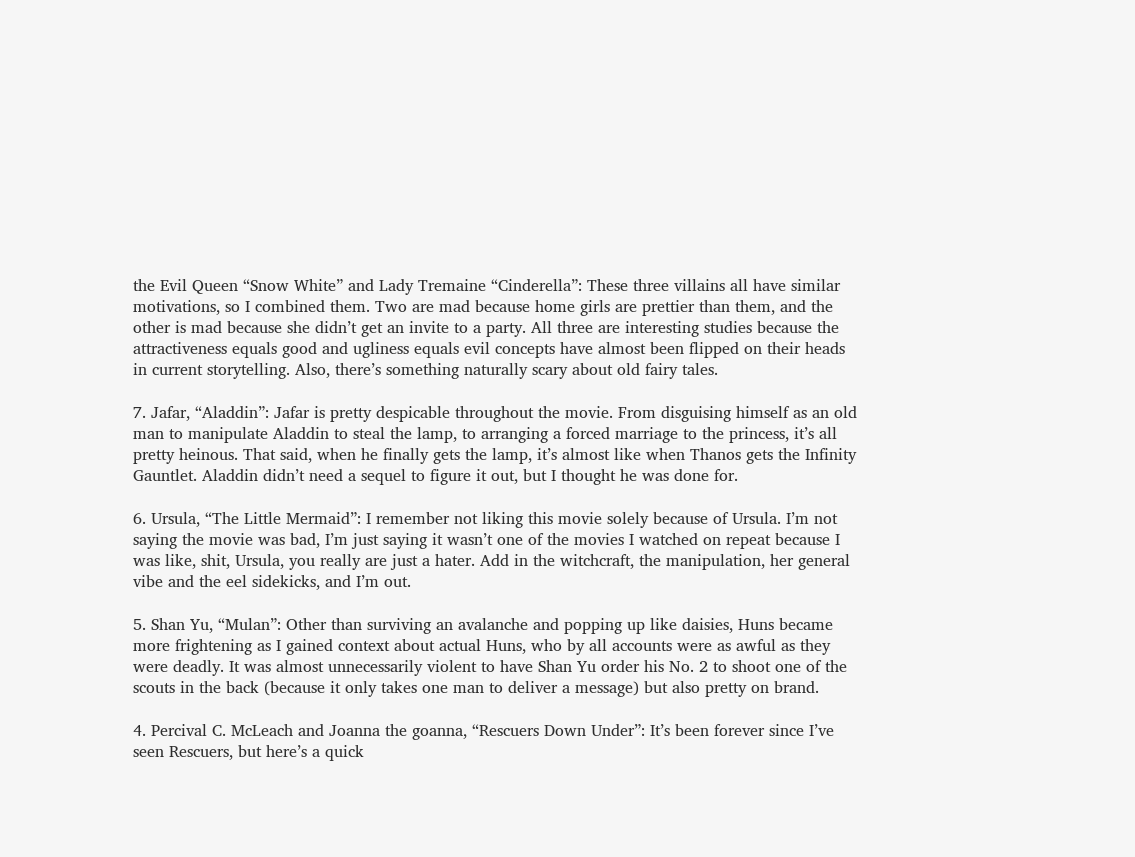the Evil Queen “Snow White” and Lady Tremaine “Cinderella”: These three villains all have similar motivations, so I combined them. Two are mad because home girls are prettier than them, and the other is mad because she didn’t get an invite to a party. All three are interesting studies because the attractiveness equals good and ugliness equals evil concepts have almost been flipped on their heads in current storytelling. Also, there’s something naturally scary about old fairy tales.

7. Jafar, “Aladdin”: Jafar is pretty despicable throughout the movie. From disguising himself as an old man to manipulate Aladdin to steal the lamp, to arranging a forced marriage to the princess, it’s all pretty heinous. That said, when he finally gets the lamp, it’s almost like when Thanos gets the Infinity Gauntlet. Aladdin didn’t need a sequel to figure it out, but I thought he was done for.

6. Ursula, “The Little Mermaid”: I remember not liking this movie solely because of Ursula. I’m not saying the movie was bad, I’m just saying it wasn’t one of the movies I watched on repeat because I was like, shit, Ursula, you really are just a hater. Add in the witchcraft, the manipulation, her general vibe and the eel sidekicks, and I’m out.

5. Shan Yu, “Mulan”: Other than surviving an avalanche and popping up like daisies, Huns became more frightening as I gained context about actual Huns, who by all accounts were as awful as they were deadly. It was almost unnecessarily violent to have Shan Yu order his No. 2 to shoot one of the scouts in the back (because it only takes one man to deliver a message) but also pretty on brand.

4. Percival C. McLeach and Joanna the goanna, “Rescuers Down Under”: It’s been forever since I’ve seen Rescuers, but here’s a quick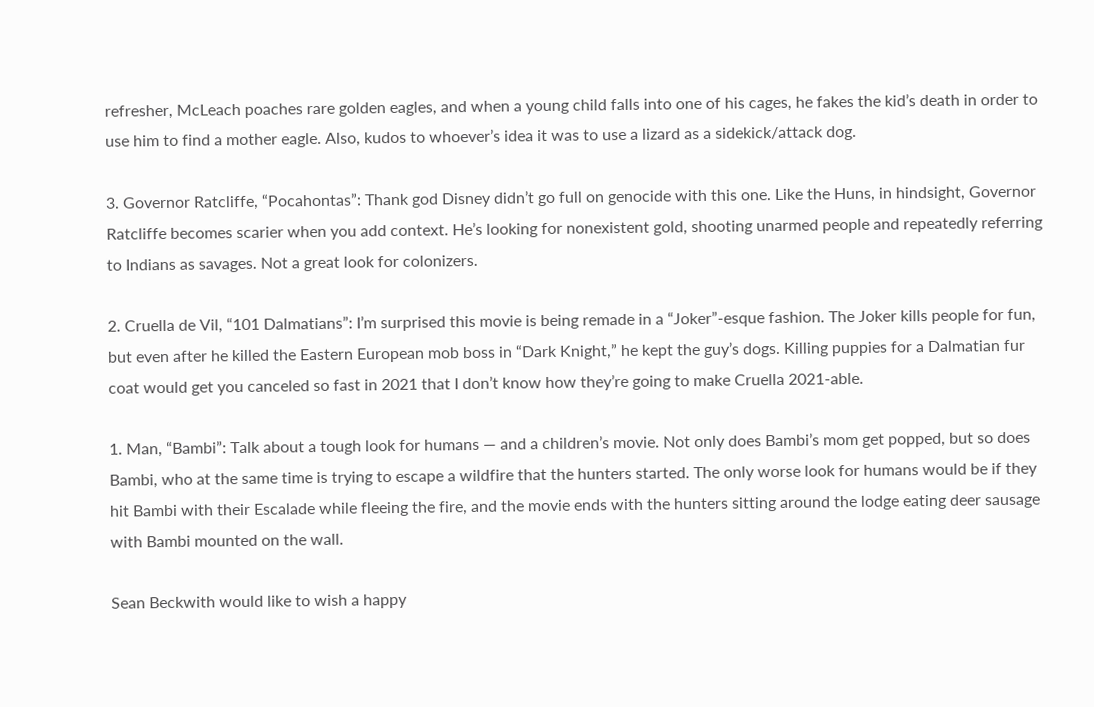refresher, McLeach poaches rare golden eagles, and when a young child falls into one of his cages, he fakes the kid’s death in order to use him to find a mother eagle. Also, kudos to whoever’s idea it was to use a lizard as a sidekick/attack dog.

3. Governor Ratcliffe, “Pocahontas”: Thank god Disney didn’t go full on genocide with this one. Like the Huns, in hindsight, Governor Ratcliffe becomes scarier when you add context. He’s looking for nonexistent gold, shooting unarmed people and repeatedly referring to Indians as savages. Not a great look for colonizers.

2. Cruella de Vil, “101 Dalmatians”: I’m surprised this movie is being remade in a “Joker”-esque fashion. The Joker kills people for fun, but even after he killed the Eastern European mob boss in “Dark Knight,” he kept the guy’s dogs. Killing puppies for a Dalmatian fur coat would get you canceled so fast in 2021 that I don’t know how they’re going to make Cruella 2021-able.

1. Man, “Bambi”: Talk about a tough look for humans — and a children’s movie. Not only does Bambi’s mom get popped, but so does Bambi, who at the same time is trying to escape a wildfire that the hunters started. The only worse look for humans would be if they hit Bambi with their Escalade while fleeing the fire, and the movie ends with the hunters sitting around the lodge eating deer sausage with Bambi mounted on the wall.

Sean Beckwith would like to wish a happy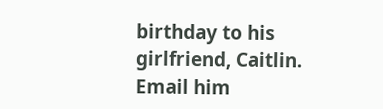birthday to his girlfriend, Caitlin. Email him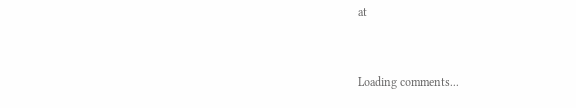at


Loading comments...